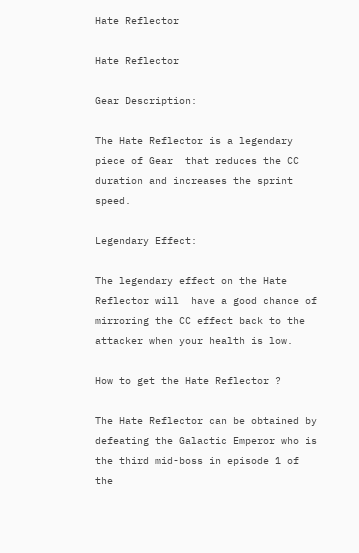Hate Reflector

Hate Reflector

Gear Description:

The Hate Reflector is a legendary piece of Gear  that reduces the CC duration and increases the sprint speed.

Legendary Effect:

The legendary effect on the Hate Reflector will  have a good chance of mirroring the CC effect back to the attacker when your health is low.

How to get the Hate Reflector ?

The Hate Reflector can be obtained by defeating the Galactic Emperor who is the third mid-boss in episode 1 of the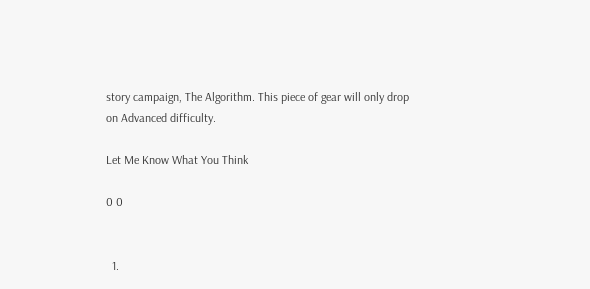story campaign, The Algorithm. This piece of gear will only drop on Advanced difficulty.

Let Me Know What You Think

0 0


  1.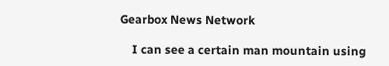Gearbox News Network

    I can see a certain man mountain using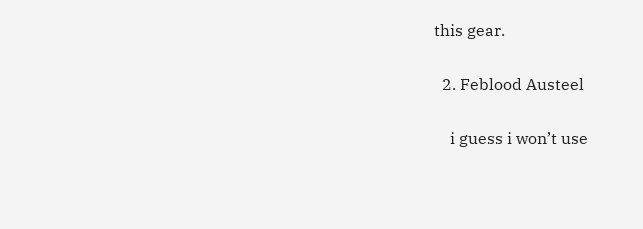this gear.

  2. Feblood Austeel

    i guess i won’t use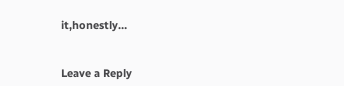it,honestly…


Leave a Reply